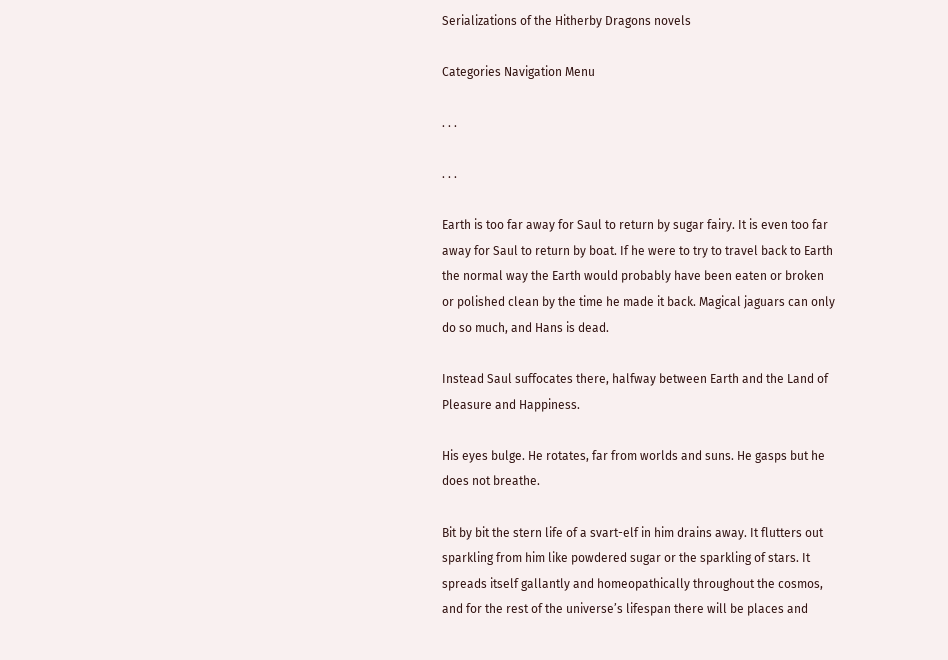Serializations of the Hitherby Dragons novels

Categories Navigation Menu

. . .

. . .

Earth is too far away for Saul to return by sugar fairy. It is even too far away for Saul to return by boat. If he were to try to travel back to Earth the normal way the Earth would probably have been eaten or broken or polished clean by the time he made it back. Magical jaguars can only do so much, and Hans is dead.

Instead Saul suffocates there, halfway between Earth and the Land of Pleasure and Happiness.

His eyes bulge. He rotates, far from worlds and suns. He gasps but he does not breathe.

Bit by bit the stern life of a svart-elf in him drains away. It flutters out sparkling from him like powdered sugar or the sparkling of stars. It spreads itself gallantly and homeopathically throughout the cosmos, and for the rest of the universe’s lifespan there will be places and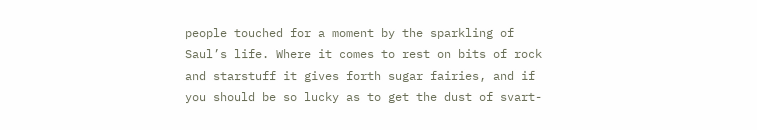people touched for a moment by the sparkling of Saul’s life. Where it comes to rest on bits of rock and starstuff it gives forth sugar fairies, and if you should be so lucky as to get the dust of svart-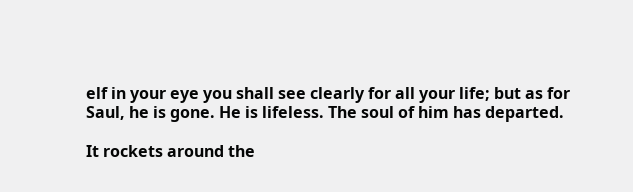elf in your eye you shall see clearly for all your life; but as for Saul, he is gone. He is lifeless. The soul of him has departed.

It rockets around the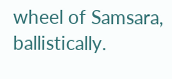wheel of Samsara, ballistically.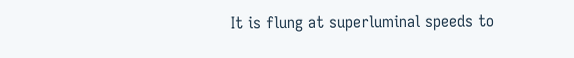It is flung at superluminal speeds to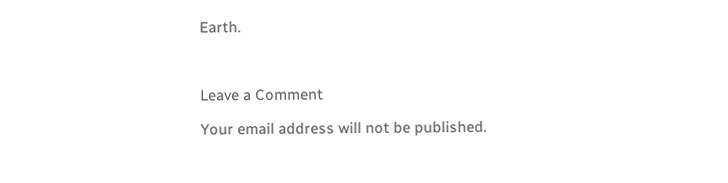Earth.



Leave a Comment

Your email address will not be published.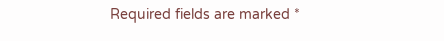Required fields are marked *